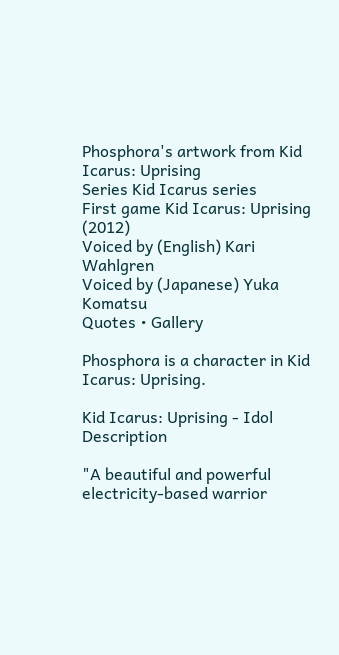Phosphora's artwork from Kid Icarus: Uprising
Series Kid Icarus series
First game Kid Icarus: Uprising (2012)
Voiced by (English) Kari Wahlgren
Voiced by (Japanese) Yuka Komatsu
Quotes • Gallery

Phosphora is a character in Kid Icarus: Uprising.

Kid Icarus: Uprising - Idol Description

"A beautiful and powerful electricity-based warrior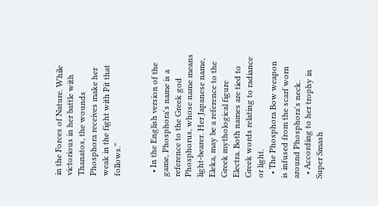in the Forces of Nature. While victorious in her battle with Thanatos, the wounds Phosphora receives make her weak in the fight with Pit that follows."


  • In the English version of the game, Phosphora's name is a reference to the Greek god Phosphorus, whose name means light-bearer. Her Japanese name, Eleka, may be a reference to the Greek mythological figure Electra. Both names are tied to Greek words relating to radiance or light.
  • The Phosphora Bow weapon is infused from the scarf worn around Phosphora's neck.
  • According to her trophy in Super Smash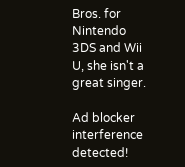Bros. for Nintendo 3DS and Wii U, she isn't a great singer.

Ad blocker interference detected!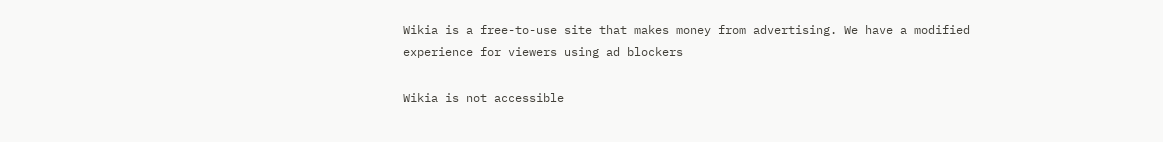Wikia is a free-to-use site that makes money from advertising. We have a modified experience for viewers using ad blockers

Wikia is not accessible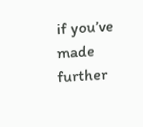if you’ve made further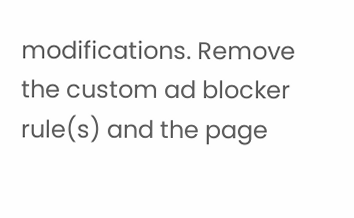modifications. Remove the custom ad blocker rule(s) and the page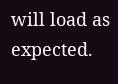will load as expected.